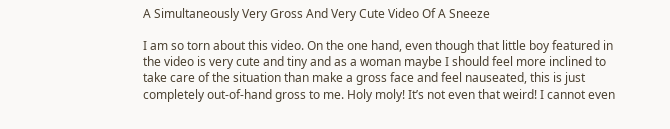A Simultaneously Very Gross And Very Cute Video Of A Sneeze

I am so torn about this video. On the one hand, even though that little boy featured in the video is very cute and tiny and as a woman maybe I should feel more inclined to take care of the situation than make a gross face and feel nauseated, this is just completely out-of-hand gross to me. Holy moly! It’s not even that weird! I cannot even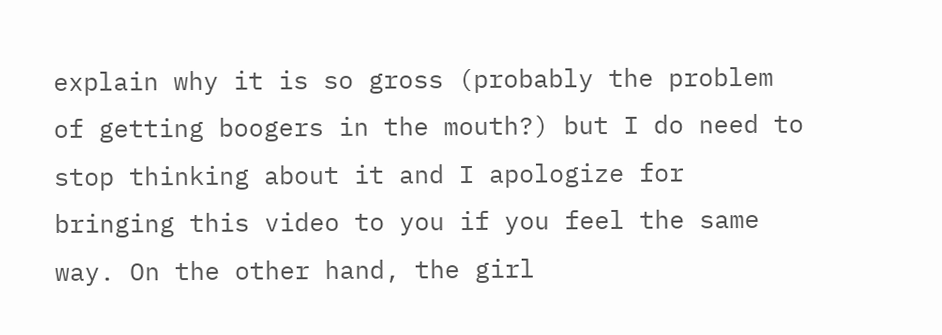explain why it is so gross (probably the problem of getting boogers in the mouth?) but I do need to stop thinking about it and I apologize for bringing this video to you if you feel the same way. On the other hand, the girl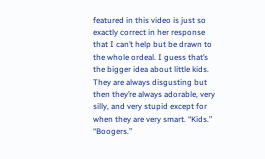featured in this video is just so exactly correct in her response that I can’t help but be drawn to the whole ordeal. I guess that’s the bigger idea about little kids. They are always disgusting but then they’re always adorable, very silly, and very stupid except for when they are very smart. “Kids.” “Boogers.”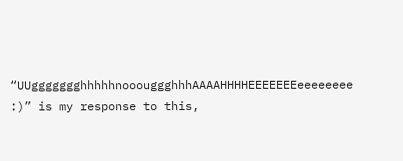“UUggggggghhhhhnooouggghhhAAAAHHHHEEEEEEEeeeeeeee :)” is my response to this,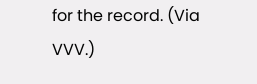for the record. (Via VVV.)